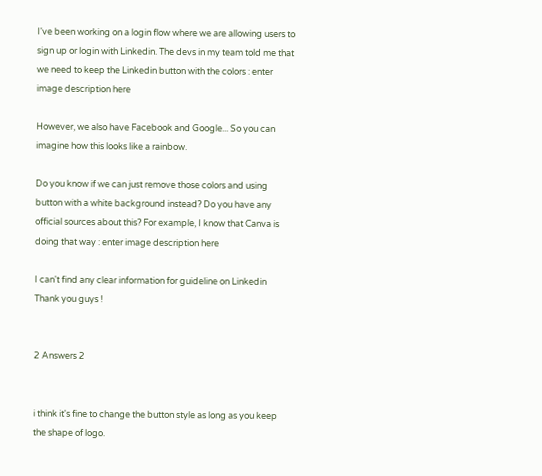I've been working on a login flow where we are allowing users to sign up or login with Linkedin. The devs in my team told me that we need to keep the Linkedin button with the colors : enter image description here

However, we also have Facebook and Google... So you can imagine how this looks like a rainbow.

Do you know if we can just remove those colors and using button with a white background instead? Do you have any official sources about this? For example, I know that Canva is doing that way : enter image description here

I can't find any clear information for guideline on Linkedin Thank you guys !


2 Answers 2


i think it's fine to change the button style as long as you keep the shape of logo.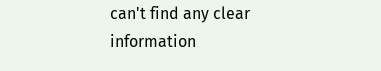can't find any clear information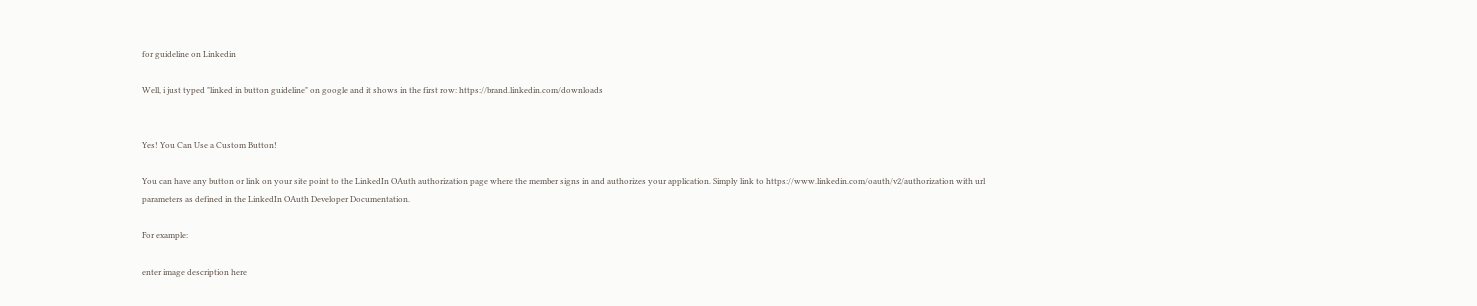for guideline on Linkedin

Well, i just typed "linked in button guideline" on google and it shows in the first row: https://brand.linkedin.com/downloads


Yes! You Can Use a Custom Button!

You can have any button or link on your site point to the LinkedIn OAuth authorization page where the member signs in and authorizes your application. Simply link to https://www.linkedin.com/oauth/v2/authorization with url parameters as defined in the LinkedIn OAuth Developer Documentation.

For example:

enter image description here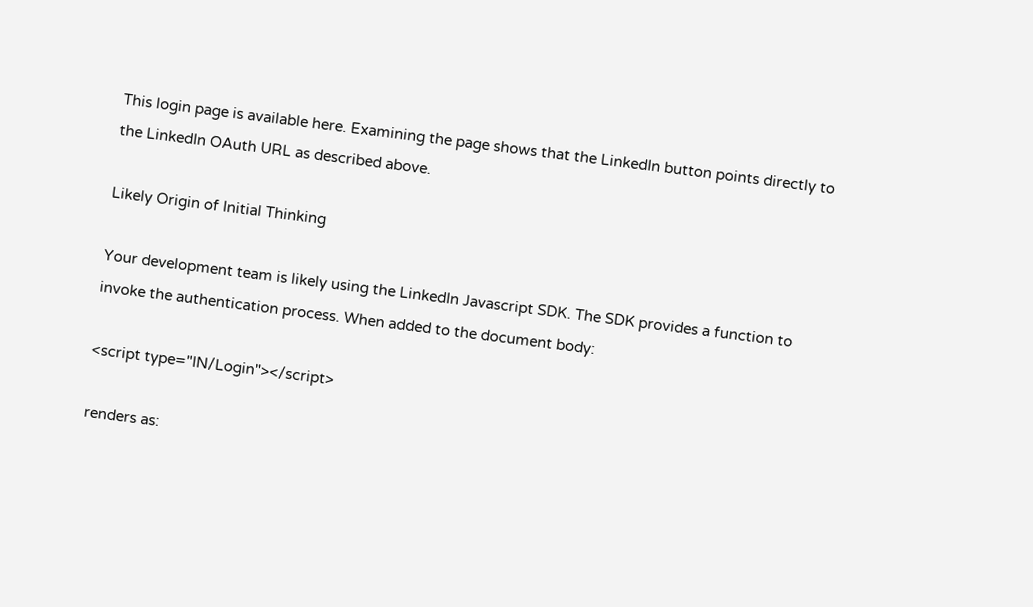This login page is available here. Examining the page shows that the LinkedIn button points directly to the LinkedIn OAuth URL as described above.

Likely Origin of Initial Thinking

Your development team is likely using the LinkedIn Javascript SDK. The SDK provides a function to invoke the authentication process. When added to the document body:

<script type="IN/Login"></script>

renders as: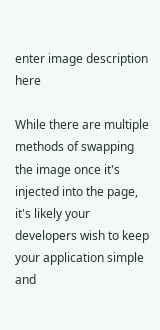enter image description here

While there are multiple methods of swapping the image once it's injected into the page, it's likely your developers wish to keep your application simple and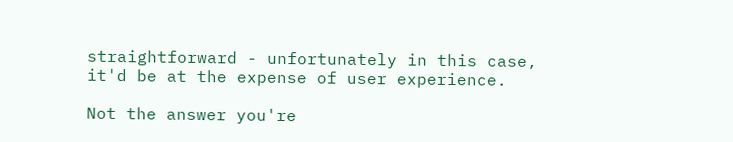straightforward - unfortunately in this case, it'd be at the expense of user experience.

Not the answer you're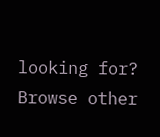looking for? Browse other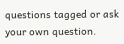questions tagged or ask your own question.